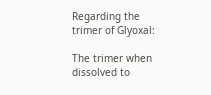Regarding the trimer of Glyoxal:

The trimer when dissolved to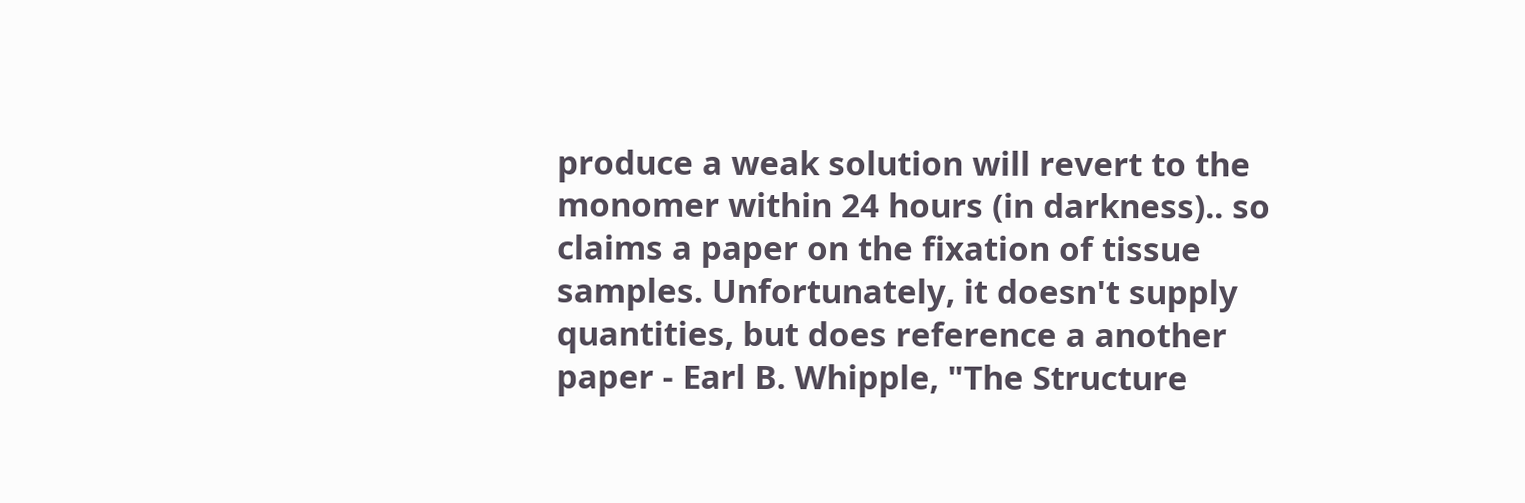produce a weak solution will revert to the monomer within 24 hours (in darkness).. so claims a paper on the fixation of tissue samples. Unfortunately, it doesn't supply quantities, but does reference a another paper - Earl B. Whipple, "The Structure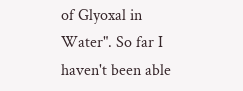of Glyoxal in Water". So far I haven't been able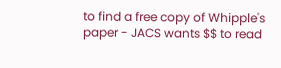to find a free copy of Whipple's paper - JACS wants $$ to read